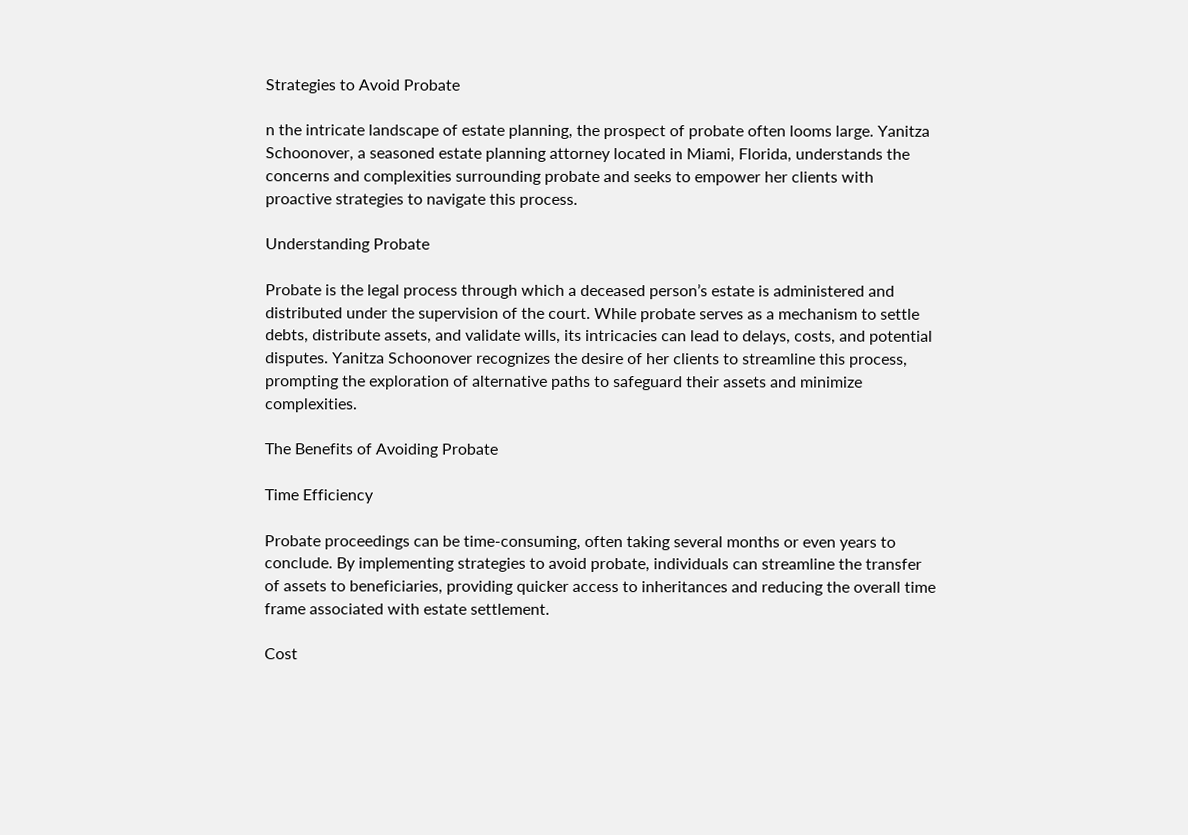Strategies to Avoid Probate

n the intricate landscape of estate planning, the prospect of probate often looms large. Yanitza Schoonover, a seasoned estate planning attorney located in Miami, Florida, understands the concerns and complexities surrounding probate and seeks to empower her clients with proactive strategies to navigate this process.

Understanding Probate

Probate is the legal process through which a deceased person’s estate is administered and distributed under the supervision of the court. While probate serves as a mechanism to settle debts, distribute assets, and validate wills, its intricacies can lead to delays, costs, and potential disputes. Yanitza Schoonover recognizes the desire of her clients to streamline this process, prompting the exploration of alternative paths to safeguard their assets and minimize complexities.

The Benefits of Avoiding Probate

Time Efficiency

Probate proceedings can be time-consuming, often taking several months or even years to conclude. By implementing strategies to avoid probate, individuals can streamline the transfer of assets to beneficiaries, providing quicker access to inheritances and reducing the overall time frame associated with estate settlement.

Cost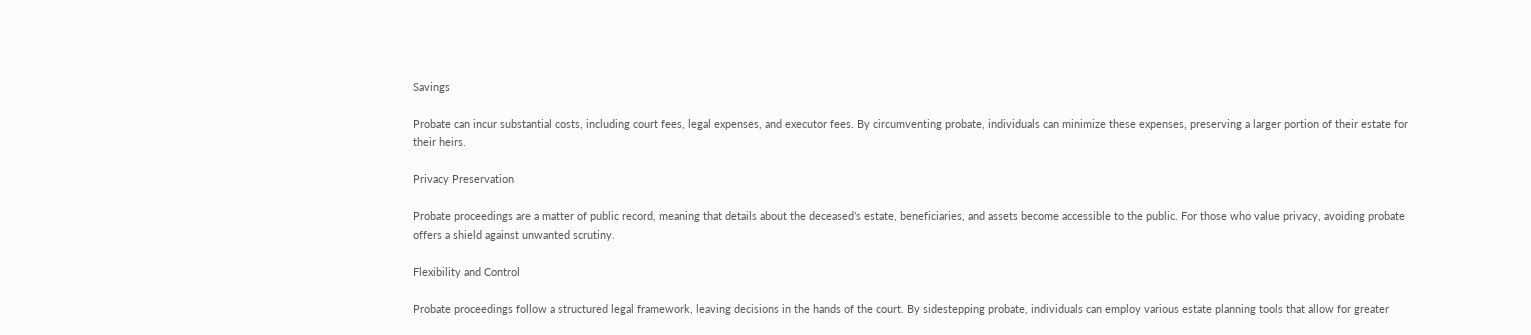Savings

Probate can incur substantial costs, including court fees, legal expenses, and executor fees. By circumventing probate, individuals can minimize these expenses, preserving a larger portion of their estate for their heirs.

Privacy Preservation

Probate proceedings are a matter of public record, meaning that details about the deceased’s estate, beneficiaries, and assets become accessible to the public. For those who value privacy, avoiding probate offers a shield against unwanted scrutiny.

Flexibility and Control

Probate proceedings follow a structured legal framework, leaving decisions in the hands of the court. By sidestepping probate, individuals can employ various estate planning tools that allow for greater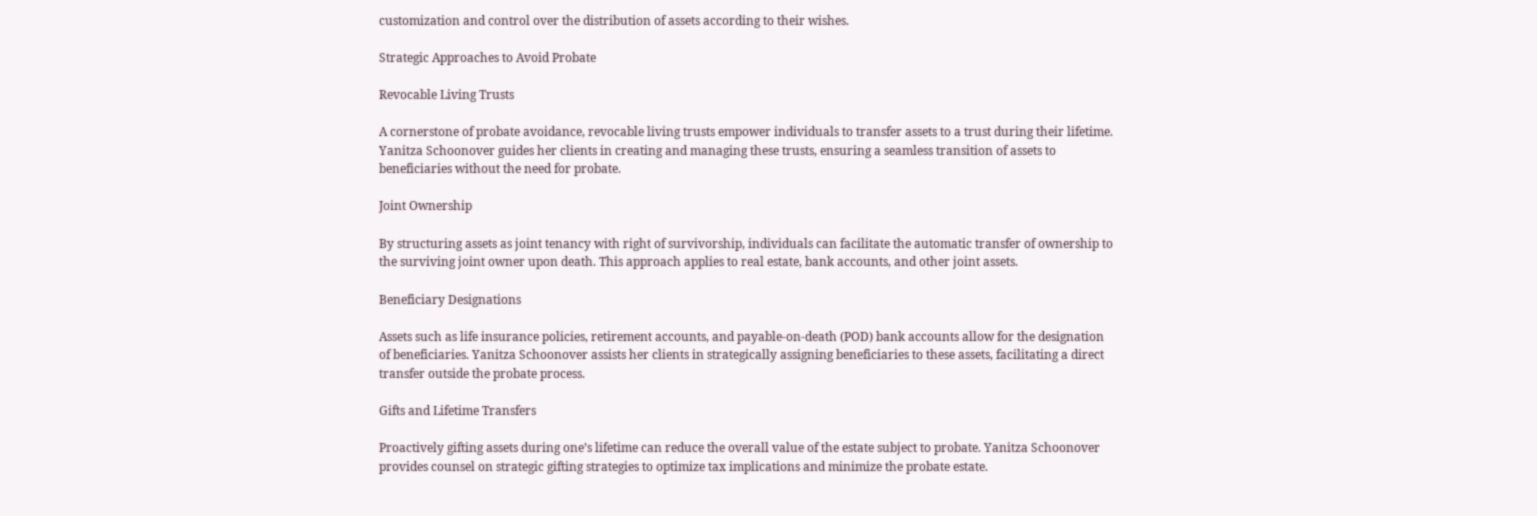customization and control over the distribution of assets according to their wishes.

Strategic Approaches to Avoid Probate

Revocable Living Trusts

A cornerstone of probate avoidance, revocable living trusts empower individuals to transfer assets to a trust during their lifetime. Yanitza Schoonover guides her clients in creating and managing these trusts, ensuring a seamless transition of assets to beneficiaries without the need for probate.

Joint Ownership

By structuring assets as joint tenancy with right of survivorship, individuals can facilitate the automatic transfer of ownership to the surviving joint owner upon death. This approach applies to real estate, bank accounts, and other joint assets.

Beneficiary Designations

Assets such as life insurance policies, retirement accounts, and payable-on-death (POD) bank accounts allow for the designation of beneficiaries. Yanitza Schoonover assists her clients in strategically assigning beneficiaries to these assets, facilitating a direct transfer outside the probate process.

Gifts and Lifetime Transfers

Proactively gifting assets during one’s lifetime can reduce the overall value of the estate subject to probate. Yanitza Schoonover provides counsel on strategic gifting strategies to optimize tax implications and minimize the probate estate.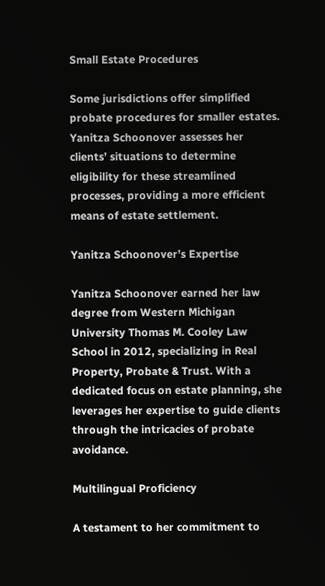Small Estate Procedures

Some jurisdictions offer simplified probate procedures for smaller estates. Yanitza Schoonover assesses her clients’ situations to determine eligibility for these streamlined processes, providing a more efficient means of estate settlement.

Yanitza Schoonover’s Expertise

Yanitza Schoonover earned her law degree from Western Michigan University Thomas M. Cooley Law School in 2012, specializing in Real Property, Probate & Trust. With a dedicated focus on estate planning, she leverages her expertise to guide clients through the intricacies of probate avoidance.

Multilingual Proficiency

A testament to her commitment to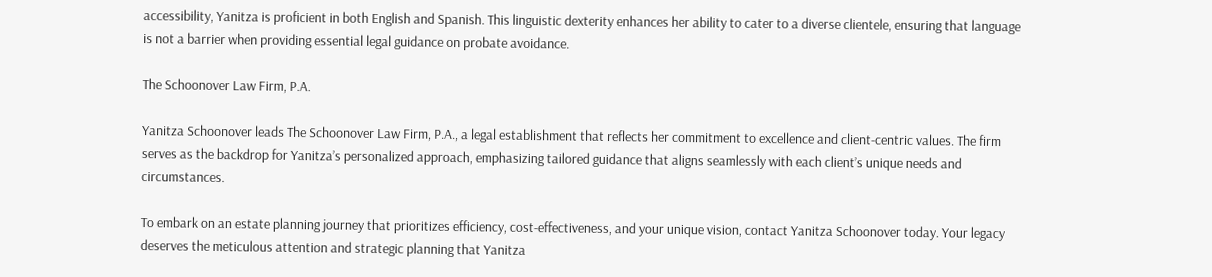accessibility, Yanitza is proficient in both English and Spanish. This linguistic dexterity enhances her ability to cater to a diverse clientele, ensuring that language is not a barrier when providing essential legal guidance on probate avoidance.

The Schoonover Law Firm, P.A.

Yanitza Schoonover leads The Schoonover Law Firm, P.A., a legal establishment that reflects her commitment to excellence and client-centric values. The firm serves as the backdrop for Yanitza’s personalized approach, emphasizing tailored guidance that aligns seamlessly with each client’s unique needs and circumstances.

To embark on an estate planning journey that prioritizes efficiency, cost-effectiveness, and your unique vision, contact Yanitza Schoonover today. Your legacy deserves the meticulous attention and strategic planning that Yanitza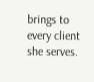brings to every client she serves.